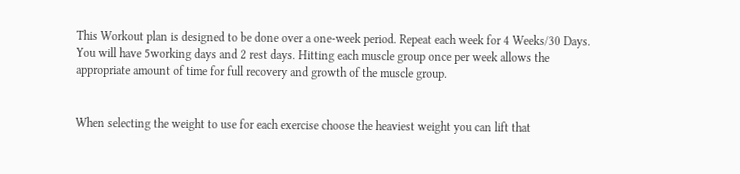This Workout plan is designed to be done over a one-week period. Repeat each week for 4 Weeks/30 Days. You will have 5working days and 2 rest days. Hitting each muscle group once per week allows the appropriate amount of time for full recovery and growth of the muscle group.


When selecting the weight to use for each exercise choose the heaviest weight you can lift that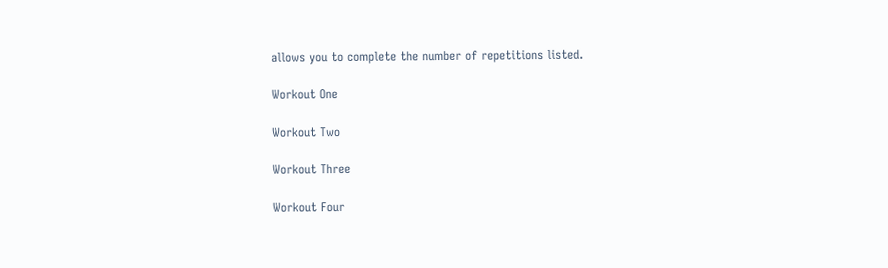allows you to complete the number of repetitions listed.

Workout One

Workout Two

Workout Three

Workout Four